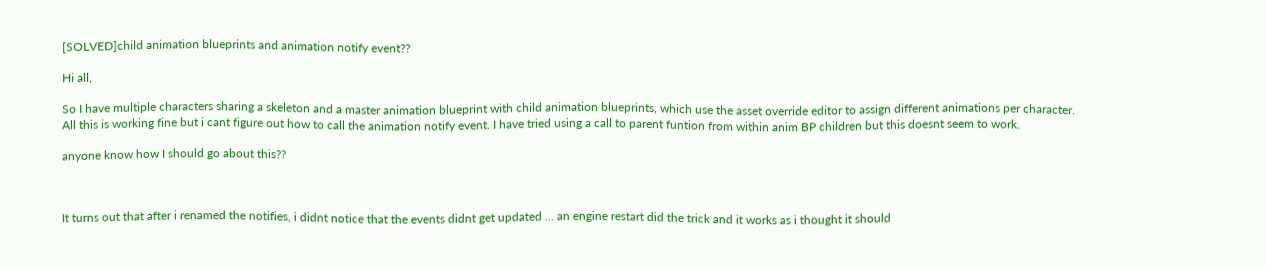[SOLVED]child animation blueprints and animation notify event??

Hi all,

So I have multiple characters sharing a skeleton and a master animation blueprint with child animation blueprints, which use the asset override editor to assign different animations per character. All this is working fine but i cant figure out how to call the animation notify event. I have tried using a call to parent funtion from within anim BP children but this doesnt seem to work.

anyone know how I should go about this??



It turns out that after i renamed the notifies, i didnt notice that the events didnt get updated … an engine restart did the trick and it works as i thought it should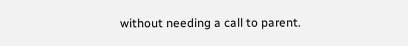without needing a call to parent.